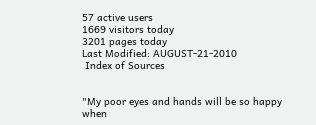57 active users
1669 visitors today
3201 pages today
Last Modified: AUGUST-21-2010
 Index of Sources


"My poor eyes and hands will be so happy when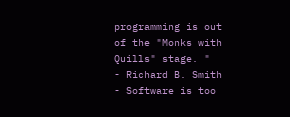programming is out of the "Monks with Quills" stage. "
- Richard B. Smith - Software is too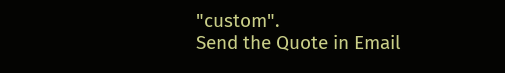"custom".
Send the Quote in Email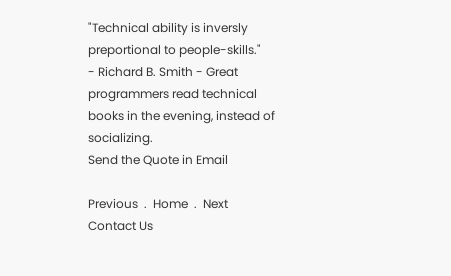"Technical ability is inversly preportional to people-skills."
- Richard B. Smith - Great programmers read technical books in the evening, instead of socializing.
Send the Quote in Email

Previous  .  Home  .  Next
Contact Us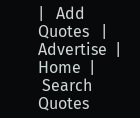|   Add Quotes   |   Advertise  |   Home  |
 Search Quotes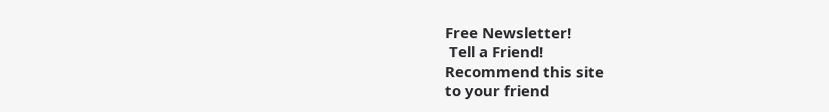Free Newsletter!
 Tell a Friend!
Recommend this site
to your friend